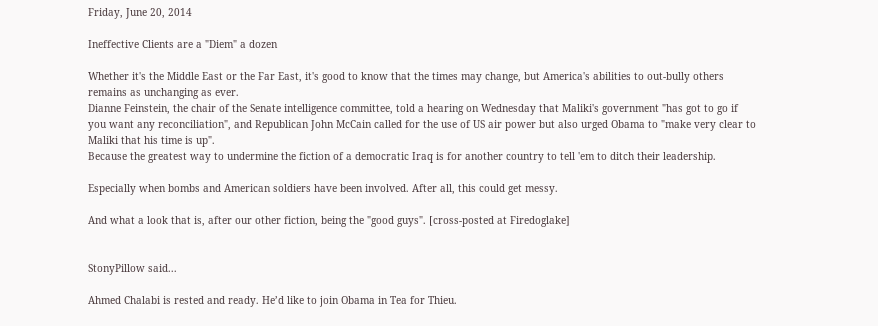Friday, June 20, 2014

Ineffective Clients are a "Diem" a dozen

Whether it's the Middle East or the Far East, it's good to know that the times may change, but America's abilities to out-bully others remains as unchanging as ever.
Dianne Feinstein, the chair of the Senate intelligence committee, told a hearing on Wednesday that Maliki's government "has got to go if you want any reconciliation", and Republican John McCain called for the use of US air power but also urged Obama to "make very clear to Maliki that his time is up".
Because the greatest way to undermine the fiction of a democratic Iraq is for another country to tell 'em to ditch their leadership.

Especially when bombs and American soldiers have been involved. After all, this could get messy.

And what a look that is, after our other fiction, being the "good guys". [cross-posted at Firedoglake]


StonyPillow said...

Ahmed Chalabi is rested and ready. He’d like to join Obama in Tea for Thieu.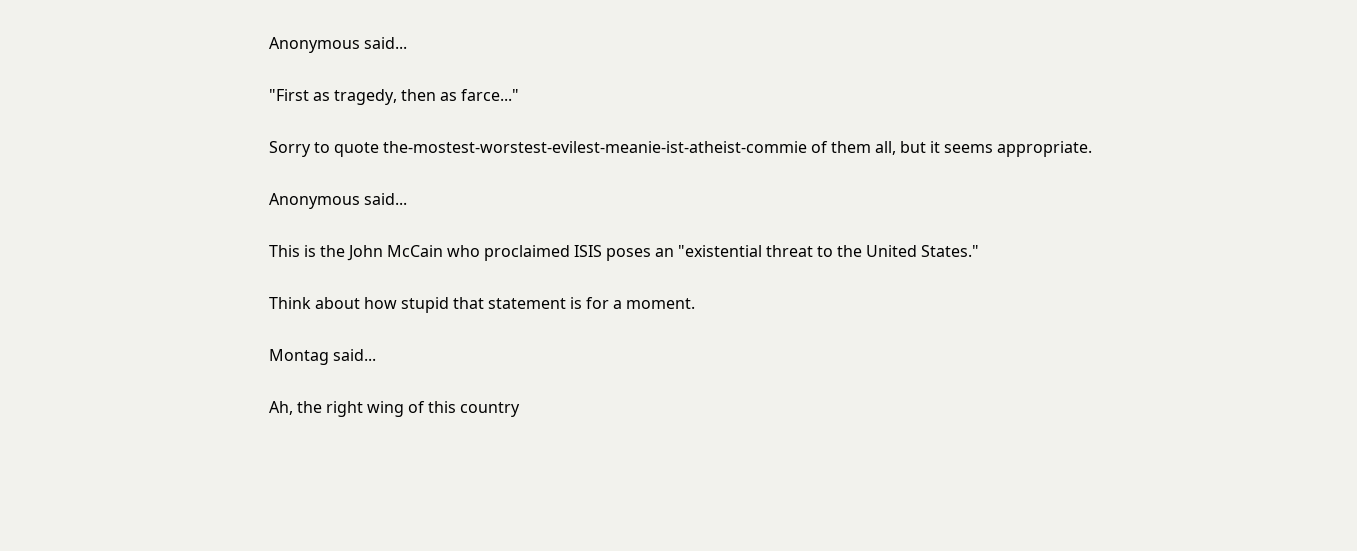Anonymous said...

"First as tragedy, then as farce..."

Sorry to quote the-mostest-worstest-evilest-meanie-ist-atheist-commie of them all, but it seems appropriate.

Anonymous said...

This is the John McCain who proclaimed ISIS poses an "existential threat to the United States."

Think about how stupid that statement is for a moment.

Montag said...

Ah, the right wing of this country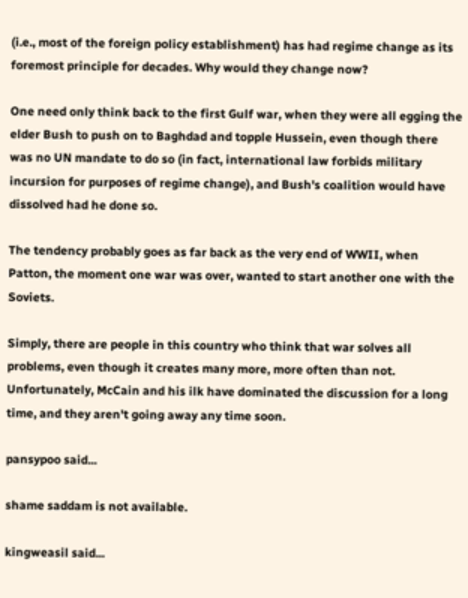(i.e., most of the foreign policy establishment) has had regime change as its foremost principle for decades. Why would they change now?

One need only think back to the first Gulf war, when they were all egging the elder Bush to push on to Baghdad and topple Hussein, even though there was no UN mandate to do so (in fact, international law forbids military incursion for purposes of regime change), and Bush's coalition would have dissolved had he done so.

The tendency probably goes as far back as the very end of WWII, when Patton, the moment one war was over, wanted to start another one with the Soviets.

Simply, there are people in this country who think that war solves all problems, even though it creates many more, more often than not. Unfortunately, McCain and his ilk have dominated the discussion for a long time, and they aren't going away any time soon.

pansypoo said...

shame saddam is not available.

kingweasil said...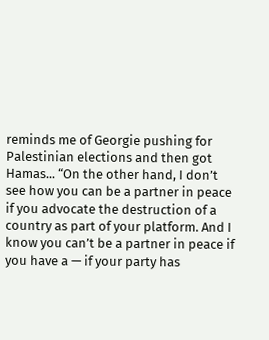reminds me of Georgie pushing for Palestinian elections and then got Hamas... “On the other hand, I don’t see how you can be a partner in peace if you advocate the destruction of a country as part of your platform. And I know you can’t be a partner in peace if you have a — if your party has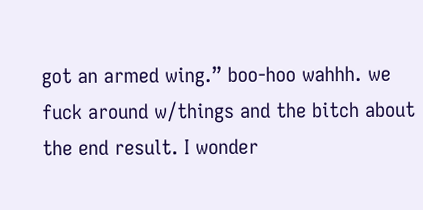got an armed wing.” boo-hoo wahhh. we fuck around w/things and the bitch about the end result. I wonder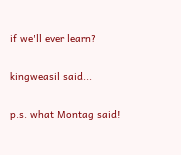if we'll ever learn?

kingweasil said...

p.s. what Montag said!